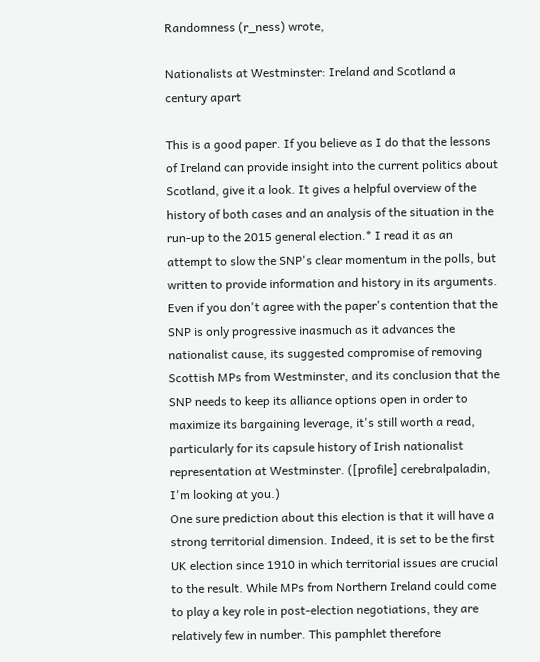Randomness (r_ness) wrote,

Nationalists at Westminster: Ireland and Scotland a century apart

This is a good paper. If you believe as I do that the lessons of Ireland can provide insight into the current politics about Scotland, give it a look. It gives a helpful overview of the history of both cases and an analysis of the situation in the run-up to the 2015 general election.* I read it as an attempt to slow the SNP's clear momentum in the polls, but written to provide information and history in its arguments. Even if you don't agree with the paper's contention that the SNP is only progressive inasmuch as it advances the nationalist cause, its suggested compromise of removing Scottish MPs from Westminster, and its conclusion that the SNP needs to keep its alliance options open in order to maximize its bargaining leverage, it's still worth a read, particularly for its capsule history of Irish nationalist representation at Westminster. ([profile] cerebralpaladin, I'm looking at you.)
One sure prediction about this election is that it will have a strong territorial dimension. Indeed, it is set to be the first UK election since 1910 in which territorial issues are crucial to the result. While MPs from Northern Ireland could come to play a key role in post-election negotiations, they are relatively few in number. This pamphlet therefore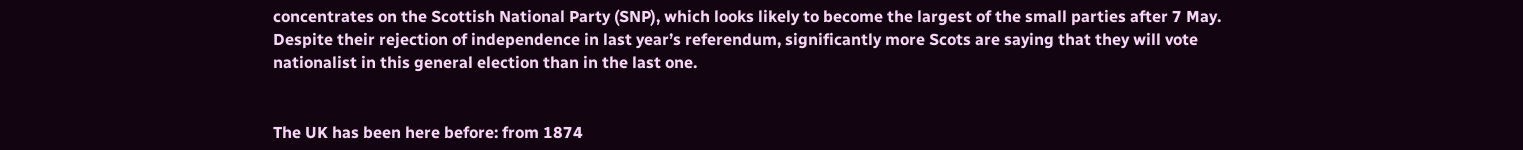concentrates on the Scottish National Party (SNP), which looks likely to become the largest of the small parties after 7 May. Despite their rejection of independence in last year’s referendum, significantly more Scots are saying that they will vote nationalist in this general election than in the last one.


The UK has been here before: from 1874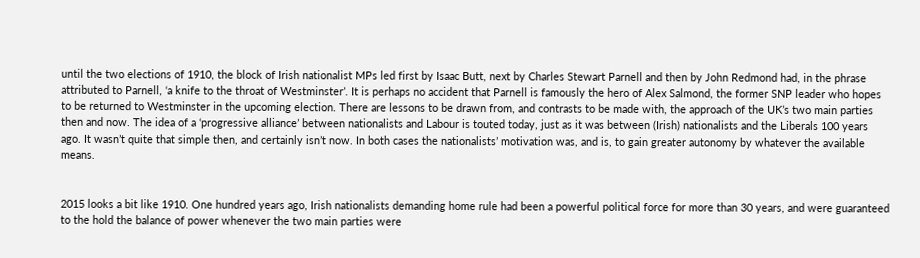until the two elections of 1910, the block of Irish nationalist MPs led first by Isaac Butt, next by Charles Stewart Parnell and then by John Redmond had, in the phrase attributed to Parnell, ‘a knife to the throat of Westminster’. It is perhaps no accident that Parnell is famously the hero of Alex Salmond, the former SNP leader who hopes to be returned to Westminster in the upcoming election. There are lessons to be drawn from, and contrasts to be made with, the approach of the UK’s two main parties then and now. The idea of a ‘progressive alliance’ between nationalists and Labour is touted today, just as it was between (Irish) nationalists and the Liberals 100 years ago. It wasn’t quite that simple then, and certainly isn’t now. In both cases the nationalists’ motivation was, and is, to gain greater autonomy by whatever the available means.


2015 looks a bit like 1910. One hundred years ago, Irish nationalists demanding home rule had been a powerful political force for more than 30 years, and were guaranteed to the hold the balance of power whenever the two main parties were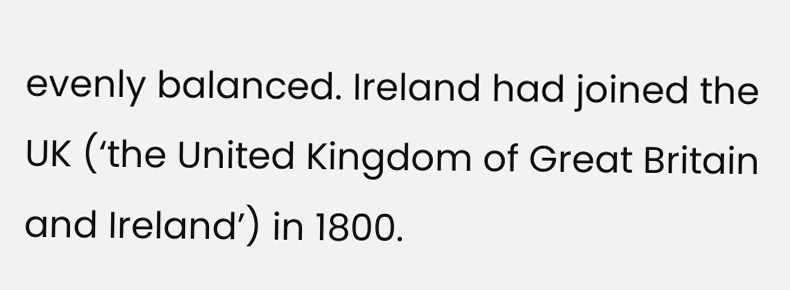evenly balanced. Ireland had joined the UK (‘the United Kingdom of Great Britain and Ireland’) in 1800.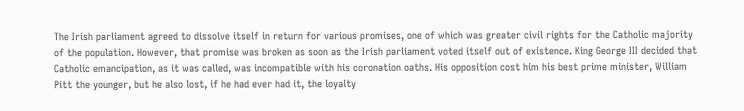The Irish parliament agreed to dissolve itself in return for various promises, one of which was greater civil rights for the Catholic majority of the population. However, that promise was broken as soon as the Irish parliament voted itself out of existence. King George III decided that Catholic emancipation, as it was called, was incompatible with his coronation oaths. His opposition cost him his best prime minister, William Pitt the younger, but he also lost, if he had ever had it, the loyalty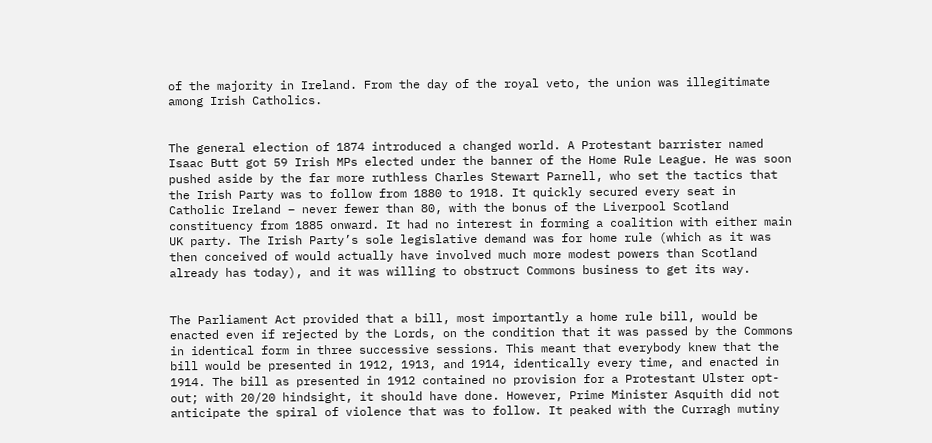of the majority in Ireland. From the day of the royal veto, the union was illegitimate among Irish Catholics.


The general election of 1874 introduced a changed world. A Protestant barrister named Isaac Butt got 59 Irish MPs elected under the banner of the Home Rule League. He was soon pushed aside by the far more ruthless Charles Stewart Parnell, who set the tactics that the Irish Party was to follow from 1880 to 1918. It quickly secured every seat in Catholic Ireland – never fewer than 80, with the bonus of the Liverpool Scotland constituency from 1885 onward. It had no interest in forming a coalition with either main UK party. The Irish Party’s sole legislative demand was for home rule (which as it was then conceived of would actually have involved much more modest powers than Scotland already has today), and it was willing to obstruct Commons business to get its way.


The Parliament Act provided that a bill, most importantly a home rule bill, would be enacted even if rejected by the Lords, on the condition that it was passed by the Commons in identical form in three successive sessions. This meant that everybody knew that the bill would be presented in 1912, 1913, and 1914, identically every time, and enacted in 1914. The bill as presented in 1912 contained no provision for a Protestant Ulster opt-out; with 20/20 hindsight, it should have done. However, Prime Minister Asquith did not anticipate the spiral of violence that was to follow. It peaked with the Curragh mutiny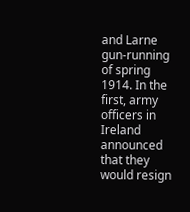and Larne gun-running of spring 1914. In the first, army officers in Ireland announced that they would resign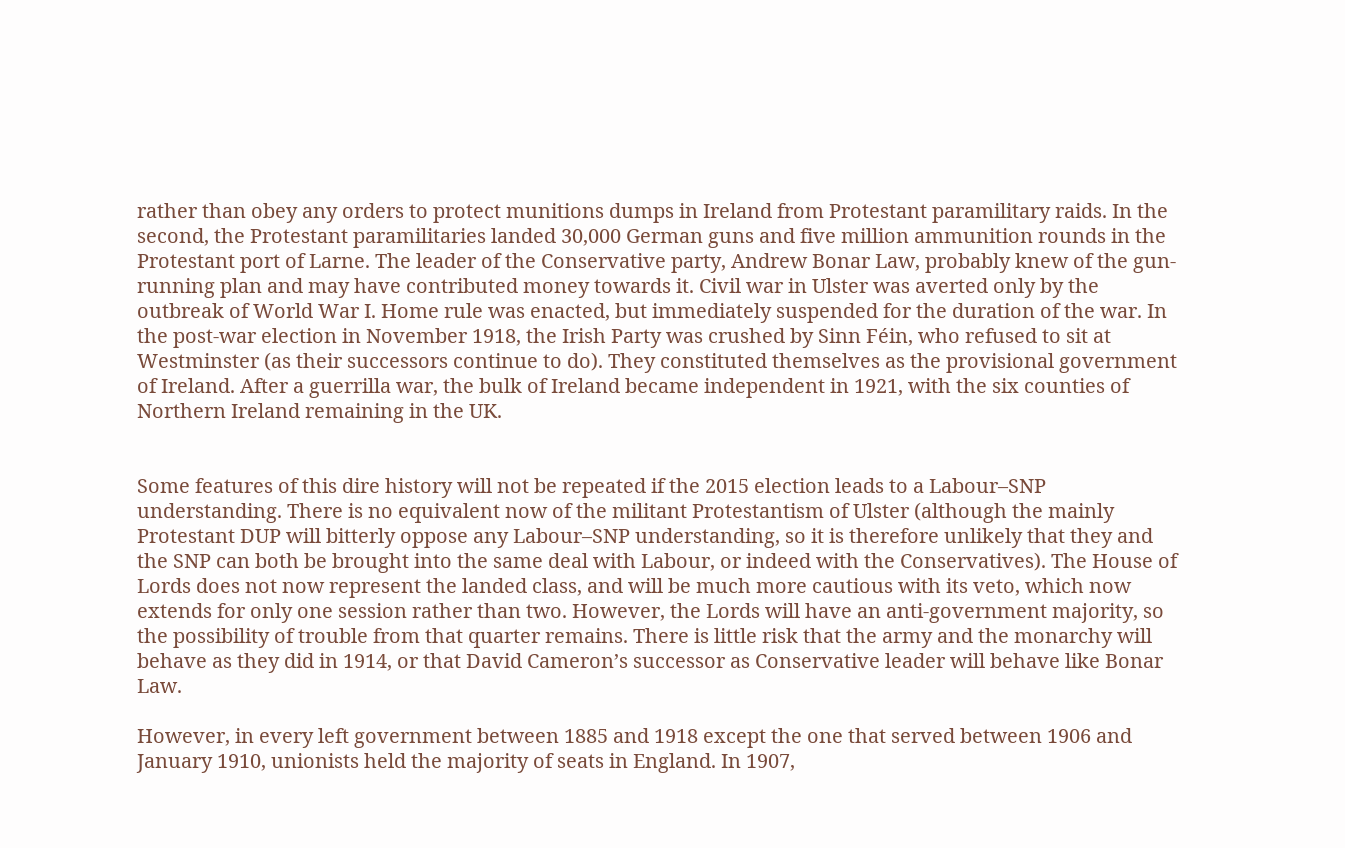rather than obey any orders to protect munitions dumps in Ireland from Protestant paramilitary raids. In the second, the Protestant paramilitaries landed 30,000 German guns and five million ammunition rounds in the Protestant port of Larne. The leader of the Conservative party, Andrew Bonar Law, probably knew of the gun-running plan and may have contributed money towards it. Civil war in Ulster was averted only by the outbreak of World War I. Home rule was enacted, but immediately suspended for the duration of the war. In the post-war election in November 1918, the Irish Party was crushed by Sinn Féin, who refused to sit at Westminster (as their successors continue to do). They constituted themselves as the provisional government of Ireland. After a guerrilla war, the bulk of Ireland became independent in 1921, with the six counties of Northern Ireland remaining in the UK.


Some features of this dire history will not be repeated if the 2015 election leads to a Labour–SNP understanding. There is no equivalent now of the militant Protestantism of Ulster (although the mainly Protestant DUP will bitterly oppose any Labour–SNP understanding, so it is therefore unlikely that they and the SNP can both be brought into the same deal with Labour, or indeed with the Conservatives). The House of Lords does not now represent the landed class, and will be much more cautious with its veto, which now extends for only one session rather than two. However, the Lords will have an anti-government majority, so the possibility of trouble from that quarter remains. There is little risk that the army and the monarchy will behave as they did in 1914, or that David Cameron’s successor as Conservative leader will behave like Bonar Law.

However, in every left government between 1885 and 1918 except the one that served between 1906 and January 1910, unionists held the majority of seats in England. In 1907,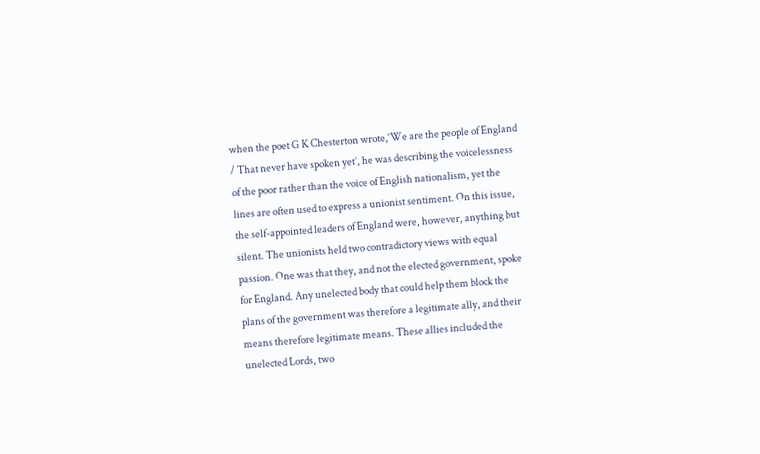when the poet G K Chesterton wrote,‘We are the people of England / That never have spoken yet’, he was describing the voicelessness of the poor rather than the voice of English nationalism, yet the lines are often used to express a unionist sentiment. On this issue, the self-appointed leaders of England were, however, anything but silent. The unionists held two contradictory views with equal passion. One was that they, and not the elected government, spoke for England. Any unelected body that could help them block the plans of the government was therefore a legitimate ally, and their means therefore legitimate means. These allies included the unelected Lords, two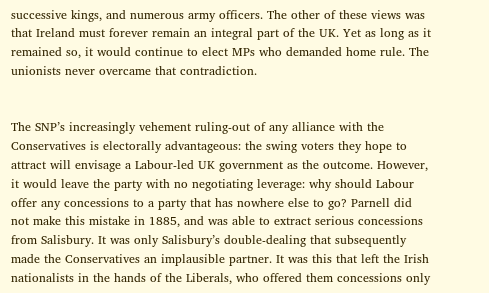successive kings, and numerous army officers. The other of these views was that Ireland must forever remain an integral part of the UK. Yet as long as it remained so, it would continue to elect MPs who demanded home rule. The unionists never overcame that contradiction.


The SNP’s increasingly vehement ruling-out of any alliance with the Conservatives is electorally advantageous: the swing voters they hope to attract will envisage a Labour-led UK government as the outcome. However, it would leave the party with no negotiating leverage: why should Labour offer any concessions to a party that has nowhere else to go? Parnell did not make this mistake in 1885, and was able to extract serious concessions from Salisbury. It was only Salisbury’s double-dealing that subsequently made the Conservatives an implausible partner. It was this that left the Irish nationalists in the hands of the Liberals, who offered them concessions only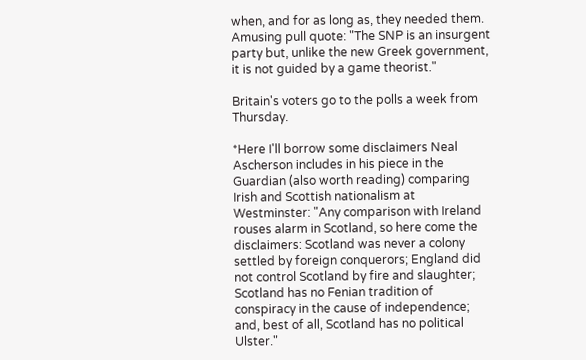when, and for as long as, they needed them.
Amusing pull quote: "The SNP is an insurgent party but, unlike the new Greek government, it is not guided by a game theorist."

Britain's voters go to the polls a week from Thursday.

*Here I'll borrow some disclaimers Neal Ascherson includes in his piece in the Guardian (also worth reading) comparing Irish and Scottish nationalism at Westminster: "Any comparison with Ireland rouses alarm in Scotland, so here come the disclaimers: Scotland was never a colony settled by foreign conquerors; England did not control Scotland by fire and slaughter; Scotland has no Fenian tradition of conspiracy in the cause of independence; and, best of all, Scotland has no political Ulster."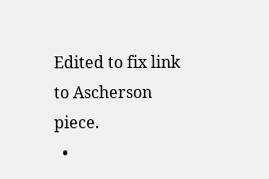Edited to fix link to Ascherson piece.
  •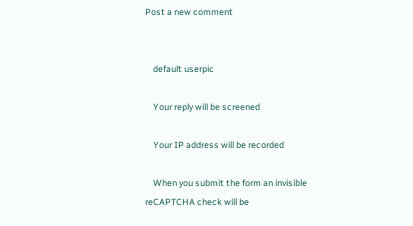Post a new comment


    default userpic

    Your reply will be screened

    Your IP address will be recorded

    When you submit the form an invisible reCAPTCHA check will be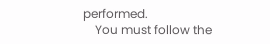performed.
    You must follow the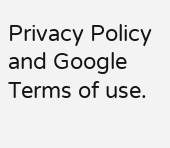Privacy Policy and Google Terms of use.